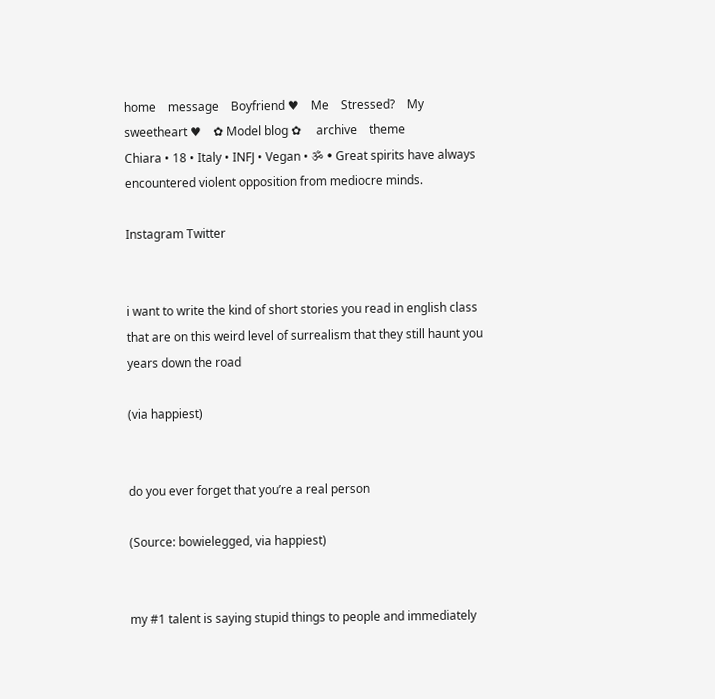home    message    Boyfriend ♥    Me    Stressed?    My sweetheart ♥    ✿ Model blog ✿     archive    theme
Chiara • 18 • Italy • INFJ • Vegan • ॐ • Great spirits have always encountered violent opposition from mediocre minds.

Instagram Twitter


i want to write the kind of short stories you read in english class that are on this weird level of surrealism that they still haunt you years down the road

(via happiest)


do you ever forget that you’re a real person

(Source: bowielegged, via happiest)


my #1 talent is saying stupid things to people and immediately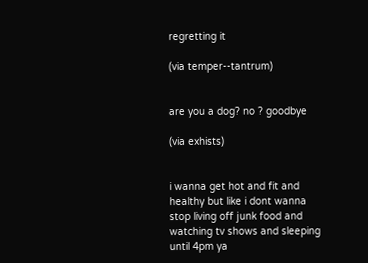regretting it

(via temper--tantrum)


are you a dog? no ? goodbye

(via exhists)


i wanna get hot and fit and healthy but like i dont wanna stop living off junk food and watching tv shows and sleeping until 4pm ya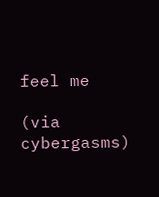feel me

(via cybergasms)